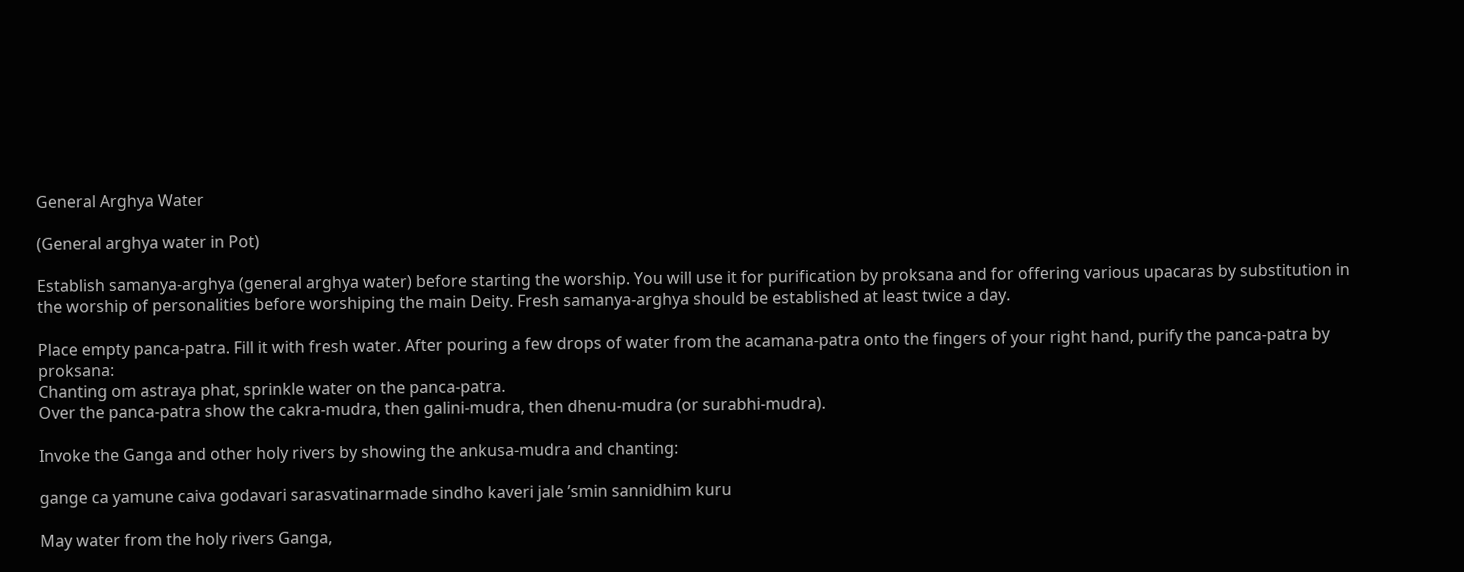General Arghya Water

(General arghya water in Pot)

Establish samanya-arghya (general arghya water) before starting the worship. You will use it for purification by proksana and for offering various upacaras by substitution in the worship of personalities before worshiping the main Deity. Fresh samanya-arghya should be established at least twice a day.

Place empty panca-patra. Fill it with fresh water. After pouring a few drops of water from the acamana-patra onto the fingers of your right hand, purify the panca-patra by proksana:
Chanting om astraya phat, sprinkle water on the panca-patra.
Over the panca-patra show the cakra-mudra, then galini-mudra, then dhenu-mudra (or surabhi-mudra).

Invoke the Ganga and other holy rivers by showing the ankusa-mudra and chanting:

gange ca yamune caiva godavari sarasvatinarmade sindho kaveri jale ’smin sannidhim kuru

May water from the holy rivers Ganga,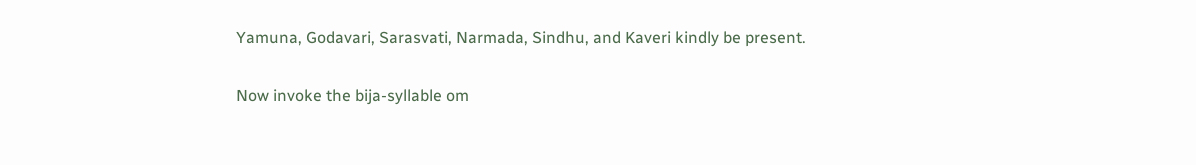Yamuna, Godavari, Sarasvati, Narmada, Sindhu, and Kaveri kindly be present.

Now invoke the bija-syllable om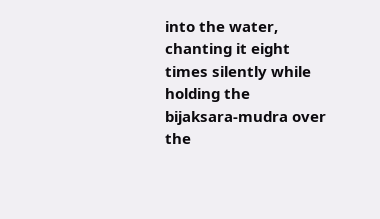into the water, chanting it eight times silently while holding the bijaksara-mudra over the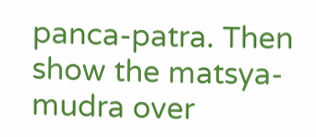panca-patra. Then show the matsya-mudra over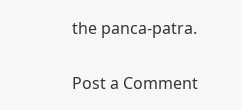the panca-patra.

Post a Comment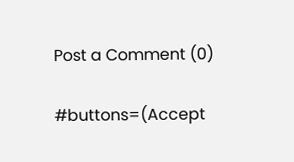Post a Comment (0)

#buttons=(Accept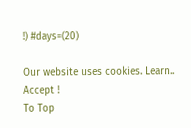!) #days=(20)

Our website uses cookies. Learn..
Accept !
To Top